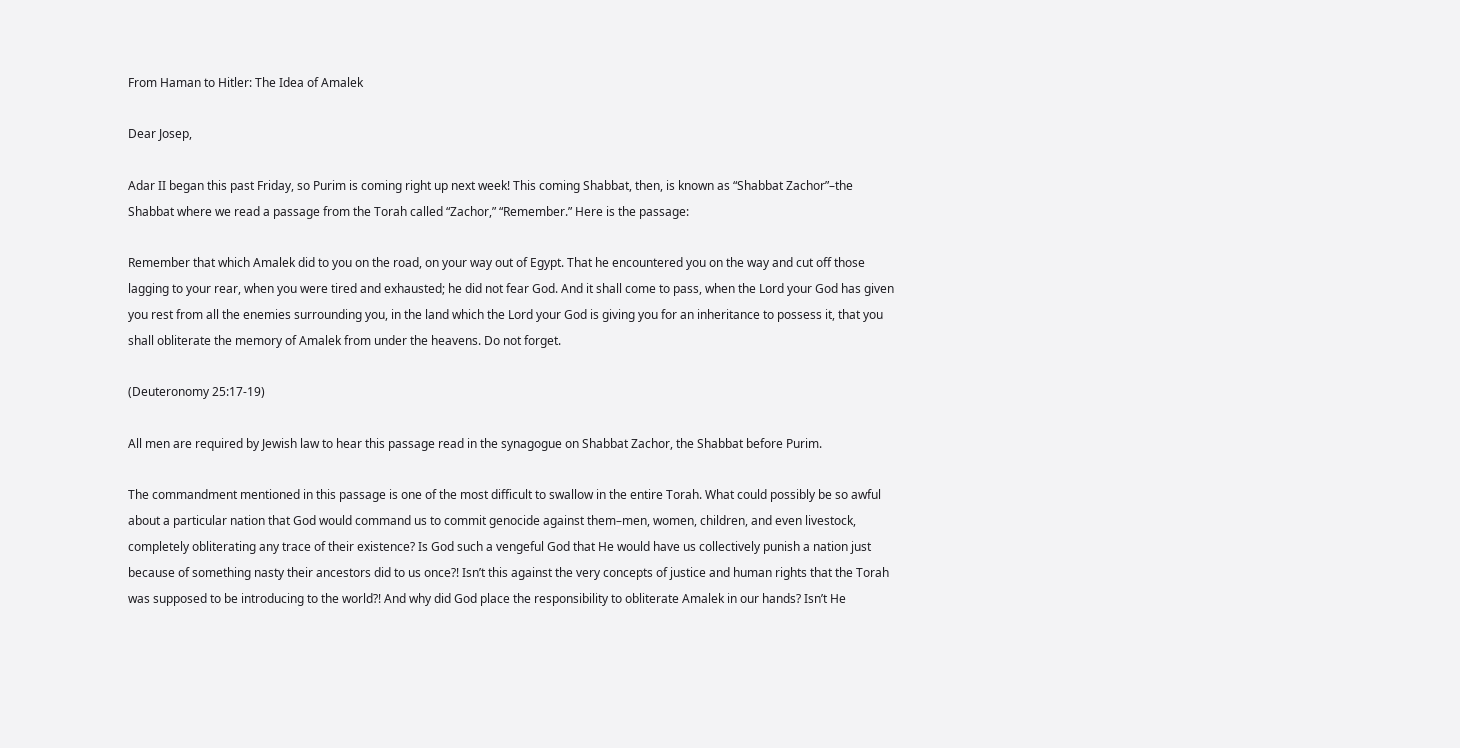From Haman to Hitler: The Idea of Amalek

Dear Josep,

Adar II began this past Friday, so Purim is coming right up next week! This coming Shabbat, then, is known as “Shabbat Zachor”–the Shabbat where we read a passage from the Torah called “Zachor,” “Remember.” Here is the passage:

Remember that which Amalek did to you on the road, on your way out of Egypt. That he encountered you on the way and cut off those lagging to your rear, when you were tired and exhausted; he did not fear God. And it shall come to pass, when the Lord your God has given you rest from all the enemies surrounding you, in the land which the Lord your God is giving you for an inheritance to possess it, that you shall obliterate the memory of Amalek from under the heavens. Do not forget.

(Deuteronomy 25:17-19)

All men are required by Jewish law to hear this passage read in the synagogue on Shabbat Zachor, the Shabbat before Purim.

The commandment mentioned in this passage is one of the most difficult to swallow in the entire Torah. What could possibly be so awful about a particular nation that God would command us to commit genocide against them–men, women, children, and even livestock, completely obliterating any trace of their existence? Is God such a vengeful God that He would have us collectively punish a nation just because of something nasty their ancestors did to us once?! Isn’t this against the very concepts of justice and human rights that the Torah was supposed to be introducing to the world?! And why did God place the responsibility to obliterate Amalek in our hands? Isn’t He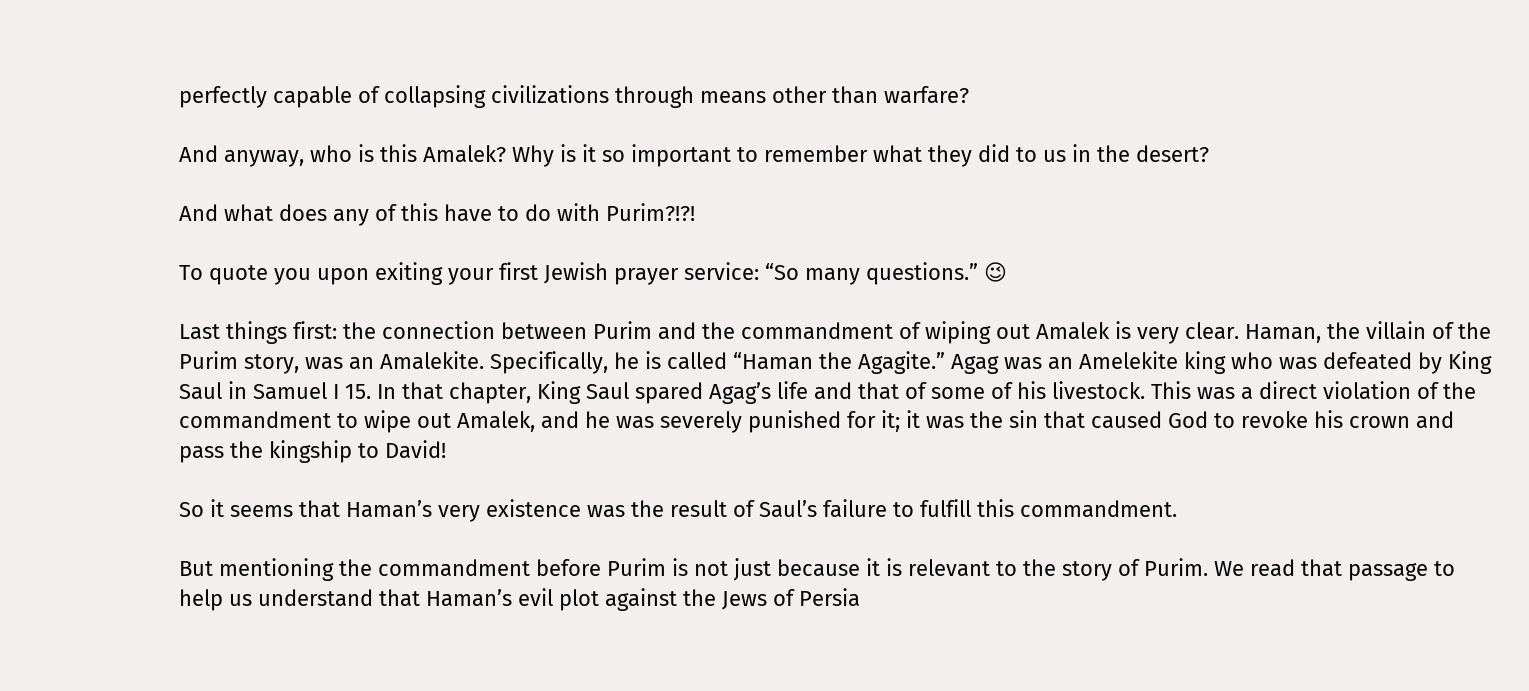perfectly capable of collapsing civilizations through means other than warfare?

And anyway, who is this Amalek? Why is it so important to remember what they did to us in the desert?

And what does any of this have to do with Purim?!?!

To quote you upon exiting your first Jewish prayer service: “So many questions.” 😉

Last things first: the connection between Purim and the commandment of wiping out Amalek is very clear. Haman, the villain of the Purim story, was an Amalekite. Specifically, he is called “Haman the Agagite.” Agag was an Amelekite king who was defeated by King Saul in Samuel I 15. In that chapter, King Saul spared Agag’s life and that of some of his livestock. This was a direct violation of the commandment to wipe out Amalek, and he was severely punished for it; it was the sin that caused God to revoke his crown and pass the kingship to David!

So it seems that Haman’s very existence was the result of Saul’s failure to fulfill this commandment.

But mentioning the commandment before Purim is not just because it is relevant to the story of Purim. We read that passage to help us understand that Haman’s evil plot against the Jews of Persia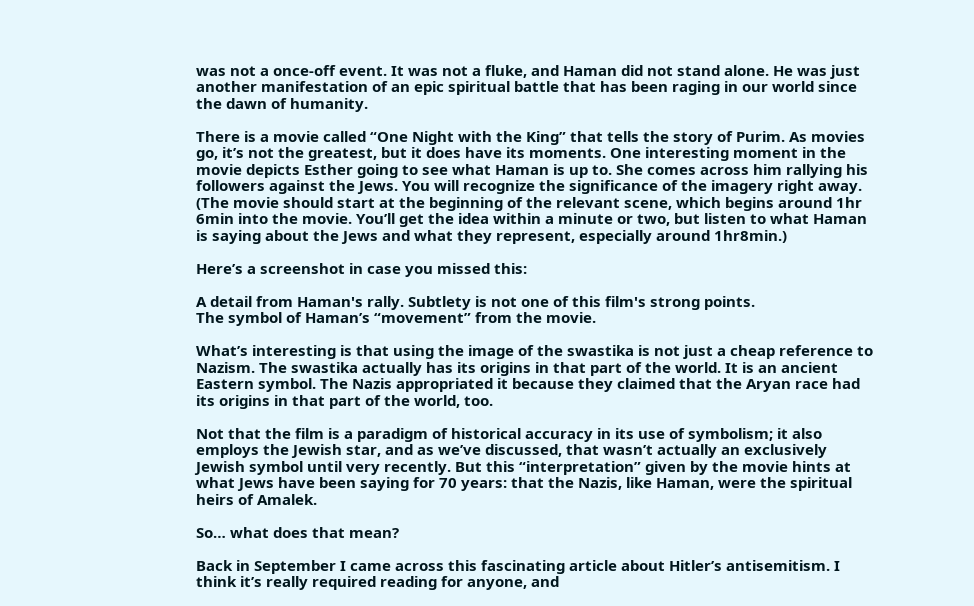was not a once-off event. It was not a fluke, and Haman did not stand alone. He was just another manifestation of an epic spiritual battle that has been raging in our world since the dawn of humanity.

There is a movie called “One Night with the King” that tells the story of Purim. As movies go, it’s not the greatest, but it does have its moments. One interesting moment in the movie depicts Esther going to see what Haman is up to. She comes across him rallying his followers against the Jews. You will recognize the significance of the imagery right away. (The movie should start at the beginning of the relevant scene, which begins around 1hr 6min into the movie. You’ll get the idea within a minute or two, but listen to what Haman is saying about the Jews and what they represent, especially around 1hr8min.)

Here’s a screenshot in case you missed this:

A detail from Haman's rally. Subtlety is not one of this film's strong points.
The symbol of Haman’s “movement” from the movie.

What’s interesting is that using the image of the swastika is not just a cheap reference to Nazism. The swastika actually has its origins in that part of the world. It is an ancient Eastern symbol. The Nazis appropriated it because they claimed that the Aryan race had its origins in that part of the world, too.

Not that the film is a paradigm of historical accuracy in its use of symbolism; it also employs the Jewish star, and as we’ve discussed, that wasn’t actually an exclusively Jewish symbol until very recently. But this “interpretation” given by the movie hints at what Jews have been saying for 70 years: that the Nazis, like Haman, were the spiritual heirs of Amalek.

So… what does that mean?

Back in September I came across this fascinating article about Hitler’s antisemitism. I think it’s really required reading for anyone, and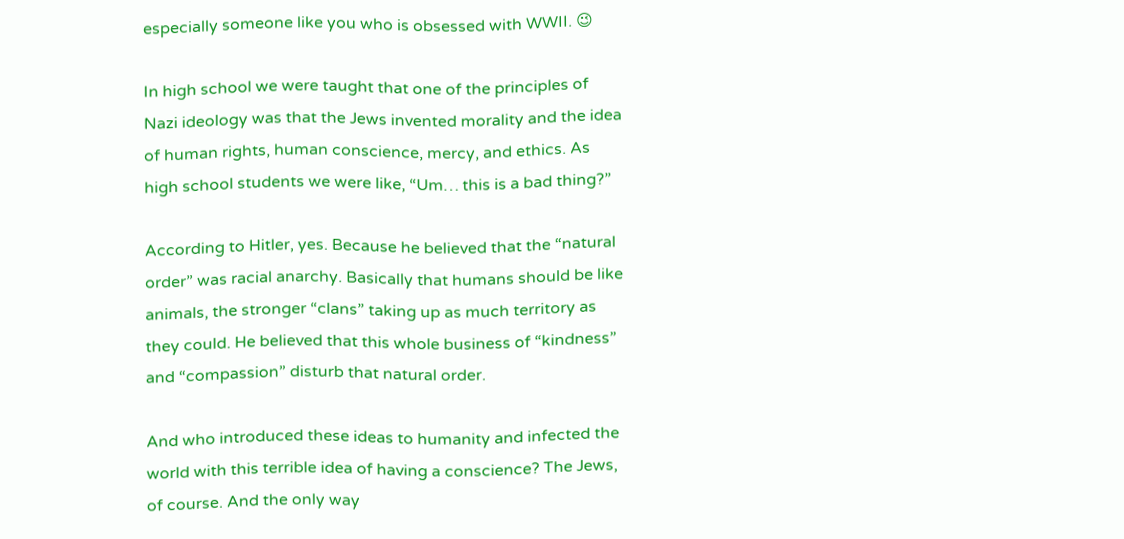especially someone like you who is obsessed with WWII. 😉

In high school we were taught that one of the principles of Nazi ideology was that the Jews invented morality and the idea of human rights, human conscience, mercy, and ethics. As high school students we were like, “Um… this is a bad thing?”

According to Hitler, yes. Because he believed that the “natural order” was racial anarchy. Basically that humans should be like animals, the stronger “clans” taking up as much territory as they could. He believed that this whole business of “kindness” and “compassion” disturb that natural order.

And who introduced these ideas to humanity and infected the world with this terrible idea of having a conscience? The Jews, of course. And the only way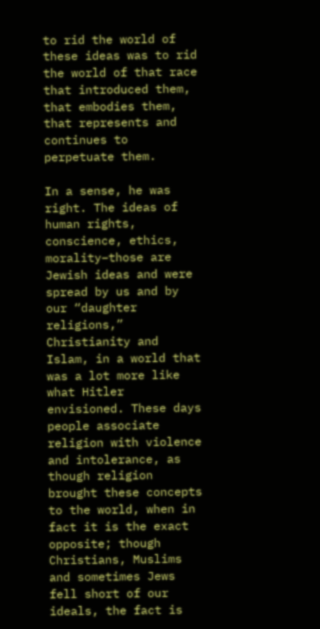to rid the world of these ideas was to rid the world of that race that introduced them, that embodies them, that represents and continues to perpetuate them.

In a sense, he was right. The ideas of human rights, conscience, ethics, morality–those are Jewish ideas and were spread by us and by our “daughter religions,” Christianity and Islam, in a world that was a lot more like what Hitler envisioned. These days people associate religion with violence and intolerance, as though religion brought these concepts to the world, when in fact it is the exact opposite; though Christians, Muslims and sometimes Jews fell short of our ideals, the fact is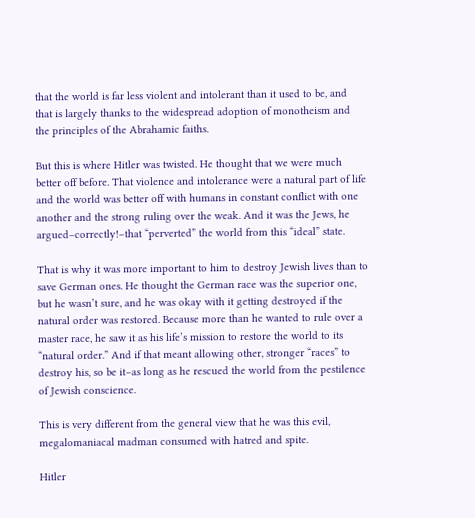that the world is far less violent and intolerant than it used to be, and that is largely thanks to the widespread adoption of monotheism and the principles of the Abrahamic faiths.

But this is where Hitler was twisted. He thought that we were much better off before. That violence and intolerance were a natural part of life and the world was better off with humans in constant conflict with one another and the strong ruling over the weak. And it was the Jews, he argued–correctly!–that “perverted” the world from this “ideal” state.

That is why it was more important to him to destroy Jewish lives than to save German ones. He thought the German race was the superior one, but he wasn’t sure, and he was okay with it getting destroyed if the natural order was restored. Because more than he wanted to rule over a master race, he saw it as his life’s mission to restore the world to its “natural order.” And if that meant allowing other, stronger “races” to destroy his, so be it–as long as he rescued the world from the pestilence of Jewish conscience.

This is very different from the general view that he was this evil, megalomaniacal madman consumed with hatred and spite.

Hitler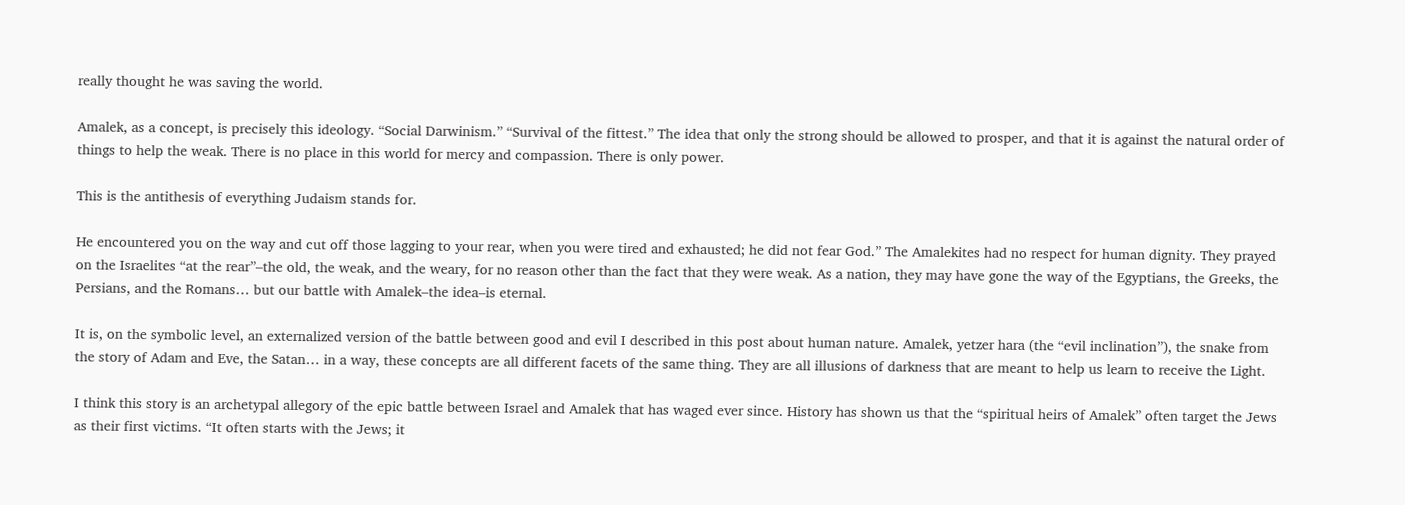really thought he was saving the world.

Amalek, as a concept, is precisely this ideology. “Social Darwinism.” “Survival of the fittest.” The idea that only the strong should be allowed to prosper, and that it is against the natural order of things to help the weak. There is no place in this world for mercy and compassion. There is only power.

This is the antithesis of everything Judaism stands for.

He encountered you on the way and cut off those lagging to your rear, when you were tired and exhausted; he did not fear God.” The Amalekites had no respect for human dignity. They prayed on the Israelites “at the rear”–the old, the weak, and the weary, for no reason other than the fact that they were weak. As a nation, they may have gone the way of the Egyptians, the Greeks, the Persians, and the Romans… but our battle with Amalek–the idea–is eternal.

It is, on the symbolic level, an externalized version of the battle between good and evil I described in this post about human nature. Amalek, yetzer hara (the “evil inclination”), the snake from the story of Adam and Eve, the Satan… in a way, these concepts are all different facets of the same thing. They are all illusions of darkness that are meant to help us learn to receive the Light.

I think this story is an archetypal allegory of the epic battle between Israel and Amalek that has waged ever since. History has shown us that the “spiritual heirs of Amalek” often target the Jews as their first victims. “It often starts with the Jews; it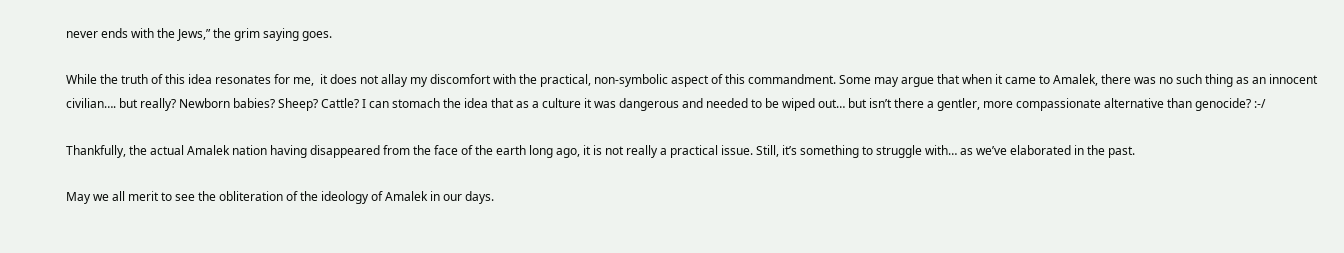never ends with the Jews,” the grim saying goes.

While the truth of this idea resonates for me,  it does not allay my discomfort with the practical, non-symbolic aspect of this commandment. Some may argue that when it came to Amalek, there was no such thing as an innocent civilian…. but really? Newborn babies? Sheep? Cattle? I can stomach the idea that as a culture it was dangerous and needed to be wiped out… but isn’t there a gentler, more compassionate alternative than genocide? :-/

Thankfully, the actual Amalek nation having disappeared from the face of the earth long ago, it is not really a practical issue. Still, it’s something to struggle with… as we’ve elaborated in the past.

May we all merit to see the obliteration of the ideology of Amalek in our days.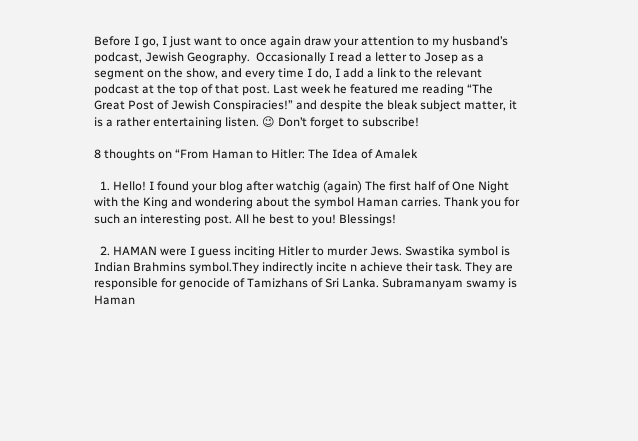Before I go, I just want to once again draw your attention to my husband’s podcast, Jewish Geography.  Occasionally I read a letter to Josep as a segment on the show, and every time I do, I add a link to the relevant podcast at the top of that post. Last week he featured me reading “The Great Post of Jewish Conspiracies!” and despite the bleak subject matter, it is a rather entertaining listen. 😉 Don’t forget to subscribe!

8 thoughts on “From Haman to Hitler: The Idea of Amalek

  1. Hello! I found your blog after watchig (again) The first half of One Night with the King and wondering about the symbol Haman carries. Thank you for such an interesting post. All he best to you! Blessings!

  2. HAMAN were I guess inciting Hitler to murder Jews. Swastika symbol is Indian Brahmins symbol.They indirectly incite n achieve their task. They are responsible for genocide of Tamizhans of Sri Lanka. Subramanyam swamy is Haman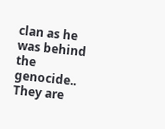clan as he was behind the genocide.. They are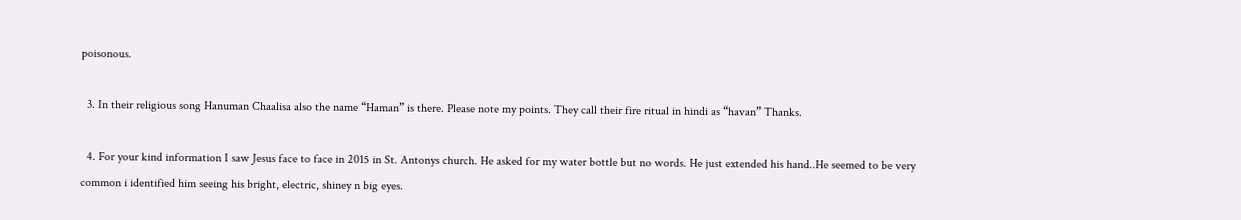poisonous.

  3. In their religious song Hanuman Chaalisa also the name “Haman” is there. Please note my points. They call their fire ritual in hindi as “havan” Thanks.

  4. For your kind information I saw Jesus face to face in 2015 in St. Antonys church. He asked for my water bottle but no words. He just extended his hand..He seemed to be very common i identified him seeing his bright, electric, shiney n big eyes.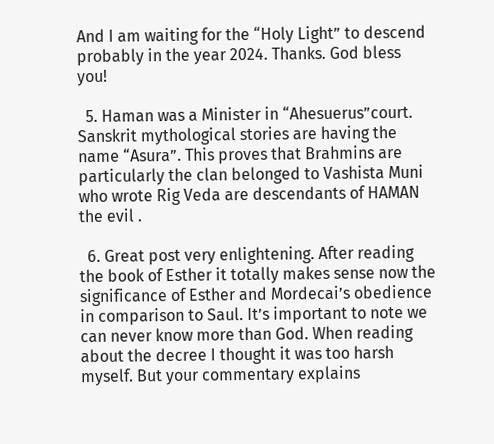And I am waiting for the “Holy Light” to descend probably in the year 2024. Thanks. God bless you!

  5. Haman was a Minister in “Ahesuerus”court. Sanskrit mythological stories are having the name “Asura”. This proves that Brahmins are particularly the clan belonged to Vashista Muni who wrote Rig Veda are descendants of HAMAN the evil .

  6. Great post very enlightening. After reading the book of Esther it totally makes sense now the significance of Esther and Mordecai’s obedience in comparison to Saul. It’s important to note we can never know more than God. When reading about the decree I thought it was too harsh myself. But your commentary explains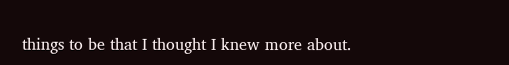things to be that I thought I knew more about.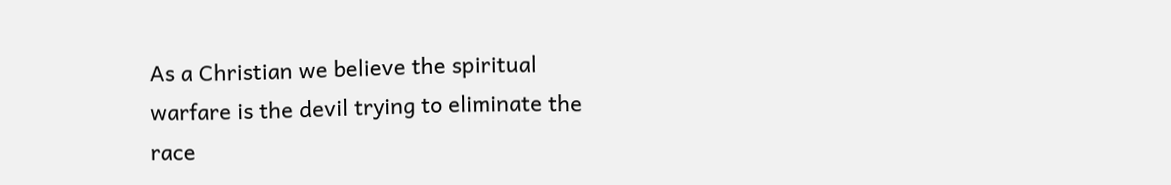As a Christian we believe the spiritual warfare is the devil trying to eliminate the race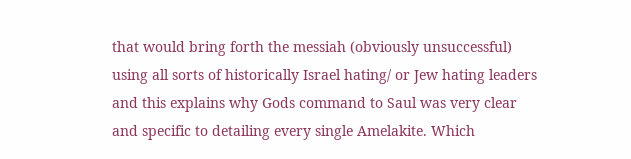that would bring forth the messiah (obviously unsuccessful) using all sorts of historically Israel hating/ or Jew hating leaders and this explains why Gods command to Saul was very clear and specific to detailing every single Amelakite. Which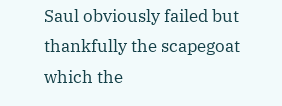Saul obviously failed but thankfully the scapegoat which the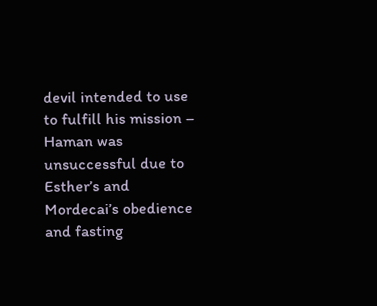devil intended to use to fulfill his mission – Haman was unsuccessful due to Esther’s and Mordecai’s obedience and fasting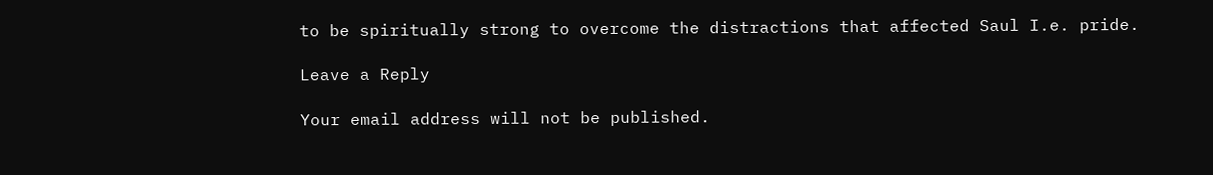to be spiritually strong to overcome the distractions that affected Saul I.e. pride.

Leave a Reply

Your email address will not be published.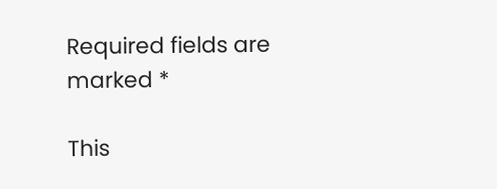Required fields are marked *

This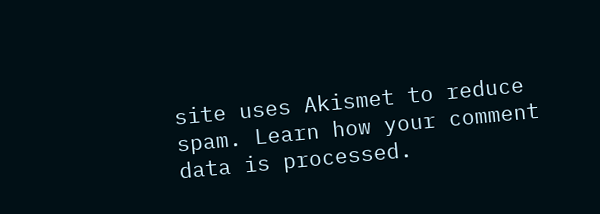site uses Akismet to reduce spam. Learn how your comment data is processed.